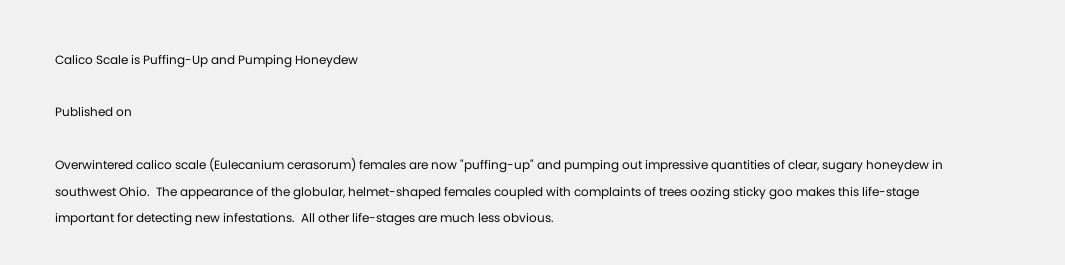Calico Scale is Puffing-Up and Pumping Honeydew

Published on

Overwintered calico scale (Eulecanium cerasorum) females are now "puffing-up" and pumping out impressive quantities of clear, sugary honeydew in southwest Ohio.  The appearance of the globular, helmet-shaped females coupled with complaints of trees oozing sticky goo makes this life-stage important for detecting new infestations.  All other life-stages are much less obvious.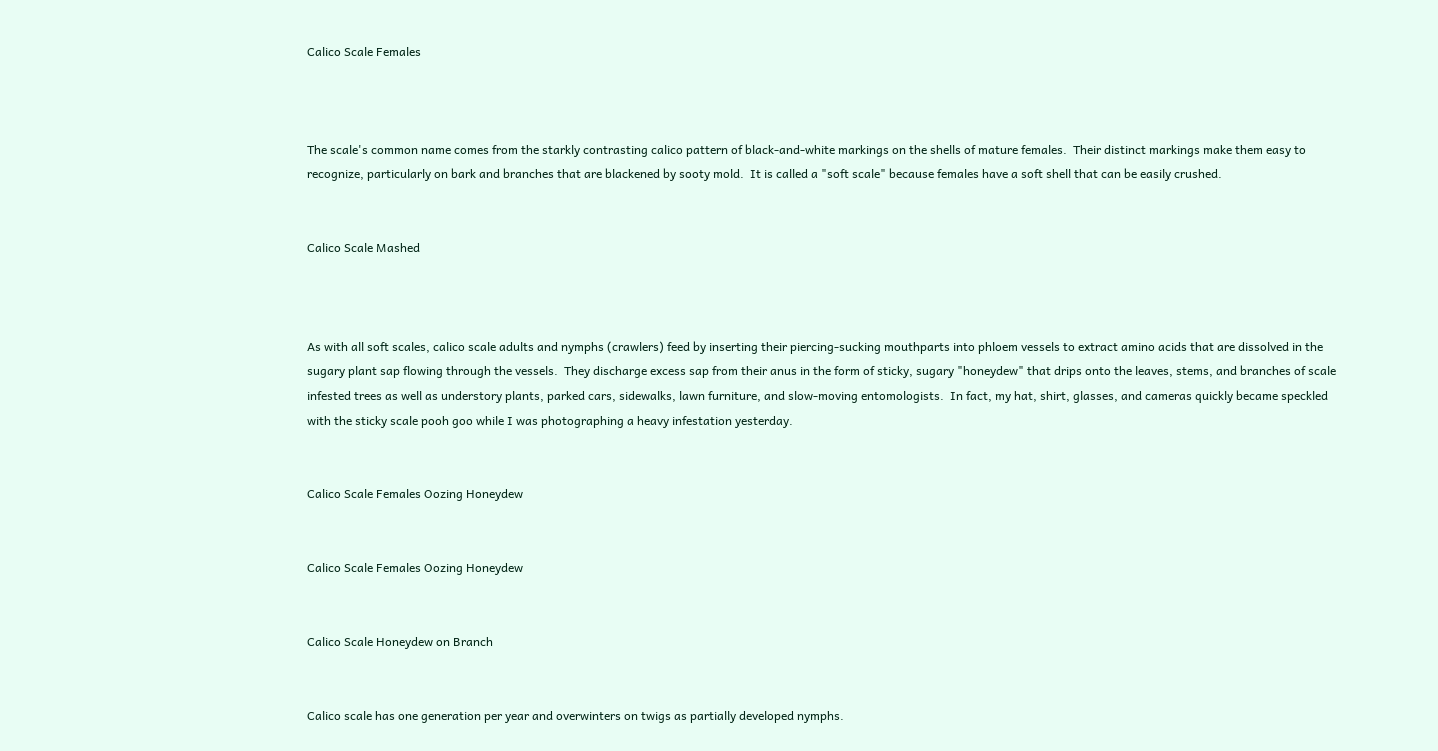Calico Scale Females



The scale's common name comes from the starkly contrasting calico pattern of black-and-white markings on the shells of mature females.  Their distinct markings make them easy to recognize, particularly on bark and branches that are blackened by sooty mold.  It is called a "soft scale" because females have a soft shell that can be easily crushed.


Calico Scale Mashed



As with all soft scales, calico scale adults and nymphs (crawlers) feed by inserting their piercing-sucking mouthparts into phloem vessels to extract amino acids that are dissolved in the sugary plant sap flowing through the vessels.  They discharge excess sap from their anus in the form of sticky, sugary "honeydew" that drips onto the leaves, stems, and branches of scale infested trees as well as understory plants, parked cars, sidewalks, lawn furniture, and slow-moving entomologists.  In fact, my hat, shirt, glasses, and cameras quickly became speckled with the sticky scale pooh goo while I was photographing a heavy infestation yesterday.


Calico Scale Females Oozing Honeydew


Calico Scale Females Oozing Honeydew


Calico Scale Honeydew on Branch


Calico scale has one generation per year and overwinters on twigs as partially developed nymphs.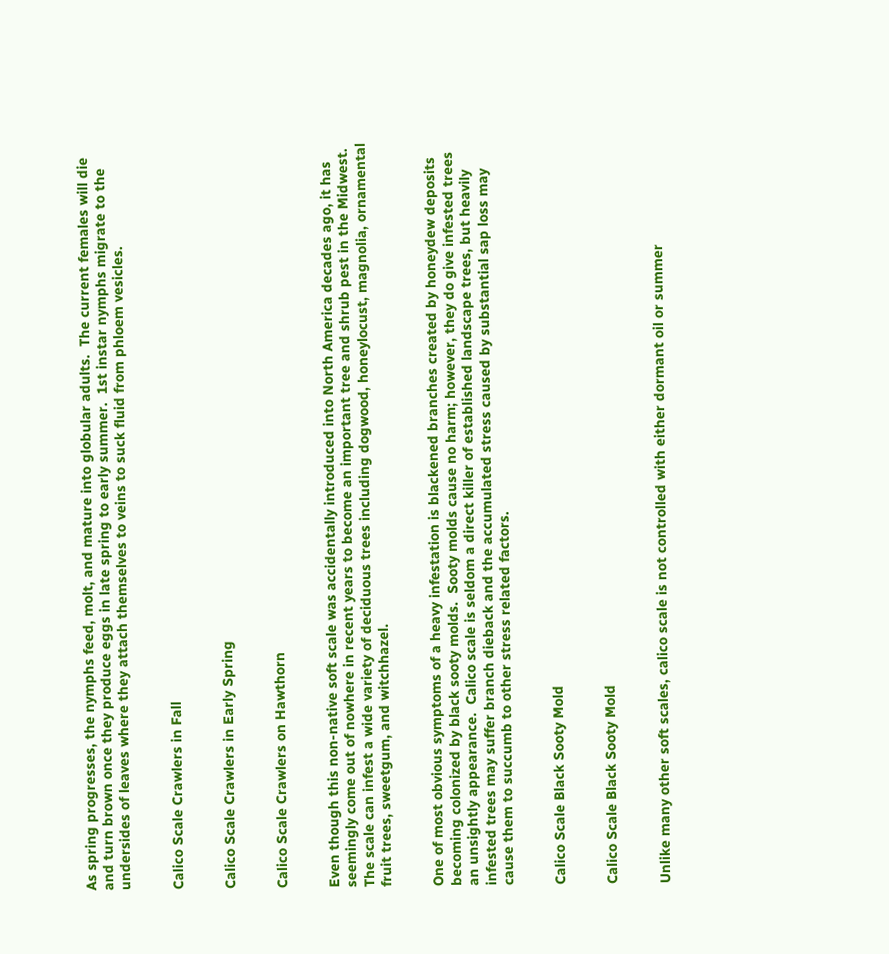As spring progresses, the nymphs feed, molt, and mature into globular adults.  The current females will die and turn brown once they produce eggs in late spring to early summer.  1st instar nymphs migrate to the undersides of leaves where they attach themselves to veins to suck fluid from phloem vesicles.


Calico Scale Crawlers in Fall


Calico Scale Crawlers in Early Spring


Calico Scale Crawlers on Hawthorn


Even though this non-native soft scale was accidentally introduced into North America decades ago, it has seemingly come out of nowhere in recent years to become an important tree and shrub pest in the Midwest.  The scale can infest a wide variety of deciduous trees including dogwood, honeylocust, magnolia, ornamental fruit trees, sweetgum, and witchhazel.


One of most obvious symptoms of a heavy infestation is blackened branches created by honeydew deposits becoming colonized by black sooty molds.  Sooty molds cause no harm; however, they do give infested trees an unsightly appearance.  Calico scale is seldom a direct killer of established landscape trees, but heavily infested trees may suffer branch dieback and the accumulated stress caused by substantial sap loss may cause them to succumb to other stress related factors.


Calico Scale Black Sooty Mold


Calico Scale Black Sooty Mold


Unlike many other soft scales, calico scale is not controlled with either dormant oil or summer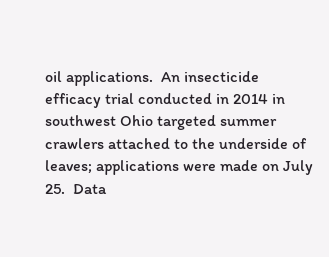oil applications.  An insecticide efficacy trial conducted in 2014 in southwest Ohio targeted summer crawlers attached to the underside of leaves; applications were made on July 25.  Data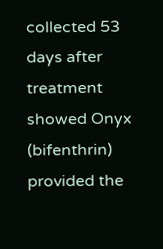collected 53 days after treatment showed Onyx (bifenthrin) provided the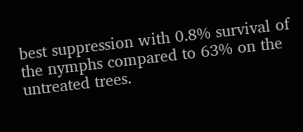best suppression with 0.8% survival of the nymphs compared to 63% on the untreated trees.